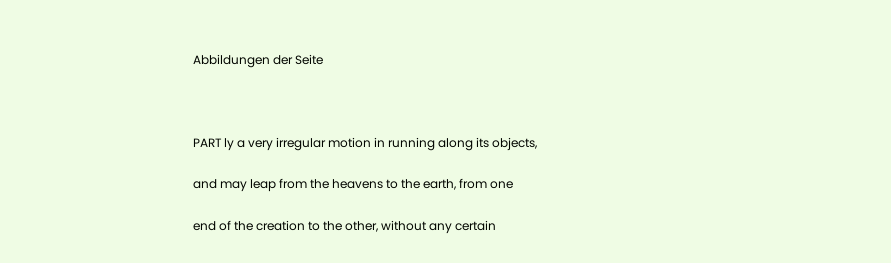Abbildungen der Seite



PART ly a very irregular motion in running along its objects,

and may leap from the heavens to the earth, from one

end of the creation to the other, without any certain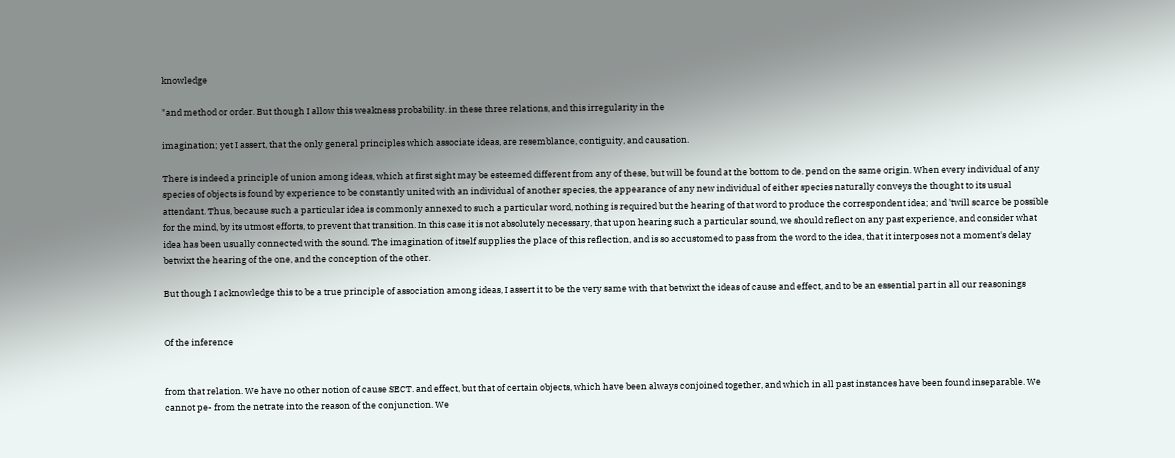knowledge

"and method or order. But though I allow this weakness probability. in these three relations, and this irregularity in the

imagination; yet I assert, that the only general principles which associate ideas, are resemblance, contiguity, and causation.

There is indeed a principle of union among ideas, which at first sight may be esteemed different from any of these, but will be found at the bottom to de. pend on the same origin. When every individual of any species of objects is found by experience to be constantly united with an individual of another species, the appearance of any new individual of either species naturally conveys the thought to its usual attendant. Thus, because such a particular idea is commonly annexed to such a particular word, nothing is required but the hearing of that word to produce the correspondent idea; and 'twill scarce be possible for the mind, by its utmost efforts, to prevent that transition. In this case it is not absolutely necessary, that upon hearing such a particular sound, we should reflect on any past experience, and consider what idea has been usually connected with the sound. The imagination of itself supplies the place of this reflection, and is so accustomed to pass from the word to the idea, that it interposes not a moment's delay betwixt the hearing of the one, and the conception of the other.

But though I acknowledge this to be a true principle of association among ideas, I assert it to be the very same with that betwixt the ideas of cause and effect, and to be an essential part in all our reasonings


Of the inference


from that relation. We have no other notion of cause SECT. and effect, but that of certain objects, which have been always conjoined together, and which in all past instances have been found inseparable. We cannot pe- from the netrate into the reason of the conjunction. We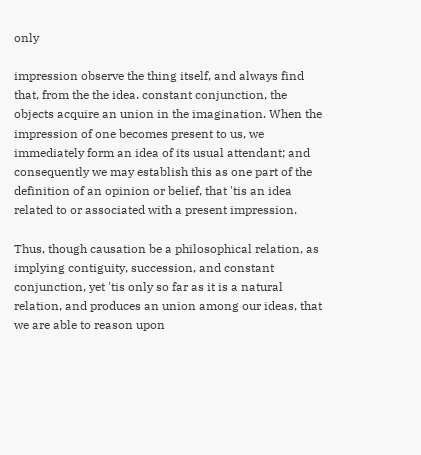only

impression observe the thing itself, and always find that, from the the idea. constant conjunction, the objects acquire an union in the imagination. When the impression of one becomes present to us, we immediately form an idea of its usual attendant; and consequently we may establish this as one part of the definition of an opinion or belief, that 'tis an idea related to or associated with a present impression.

Thus, though causation be a philosophical relation, as implying contiguity, succession, and constant conjunction, yet 'tis only so far as it is a natural relation, and produces an union among our ideas, that we are able to reason upon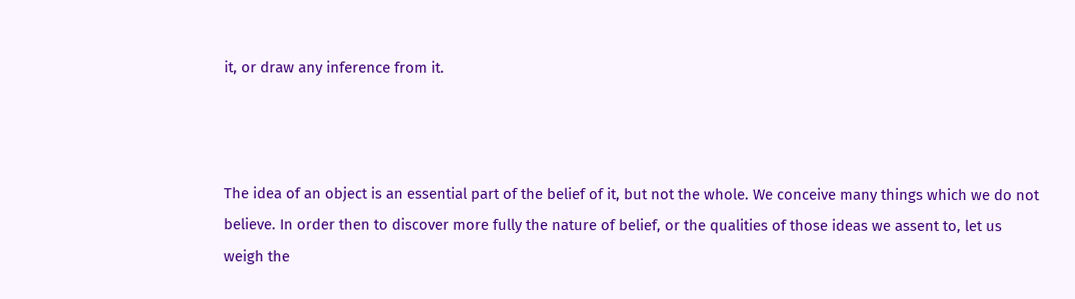it, or draw any inference from it.



The idea of an object is an essential part of the belief of it, but not the whole. We conceive many things which we do not believe. In order then to discover more fully the nature of belief, or the qualities of those ideas we assent to, let us weigh the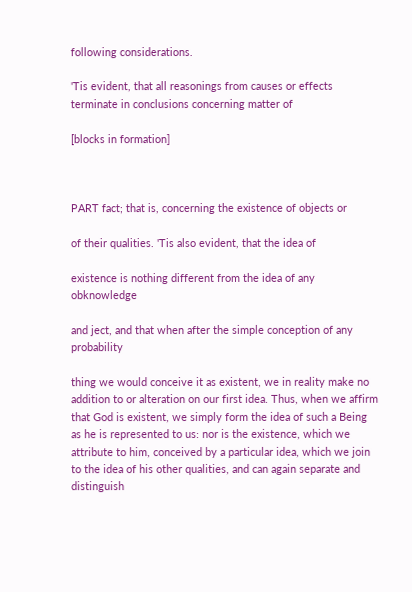following considerations.

'Tis evident, that all reasonings from causes or effects terminate in conclusions concerning matter of

[blocks in formation]



PART fact; that is, concerning the existence of objects or

of their qualities. 'Tis also evident, that the idea of

existence is nothing different from the idea of any obknowledge

and ject, and that when after the simple conception of any probability

thing we would conceive it as existent, we in reality make no addition to or alteration on our first idea. Thus, when we affirm that God is existent, we simply form the idea of such a Being as he is represented to us: nor is the existence, which we attribute to him, conceived by a particular idea, which we join to the idea of his other qualities, and can again separate and distinguish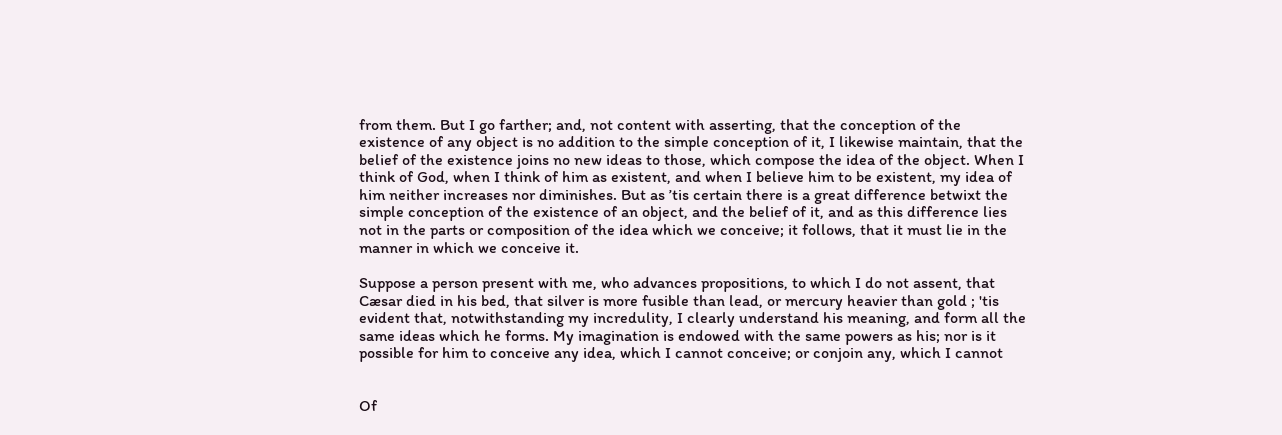from them. But I go farther; and, not content with asserting, that the conception of the existence of any object is no addition to the simple conception of it, I likewise maintain, that the belief of the existence joins no new ideas to those, which compose the idea of the object. When I think of God, when I think of him as existent, and when I believe him to be existent, my idea of him neither increases nor diminishes. But as ʼtis certain there is a great difference betwixt the simple conception of the existence of an object, and the belief of it, and as this difference lies not in the parts or composition of the idea which we conceive; it follows, that it must lie in the manner in which we conceive it.

Suppose a person present with me, who advances propositions, to which I do not assent, that Cæsar died in his bed, that silver is more fusible than lead, or mercury heavier than gold ; 'tis evident that, notwithstanding my incredulity, I clearly understand his meaning, and form all the same ideas which he forms. My imagination is endowed with the same powers as his; nor is it possible for him to conceive any idea, which I cannot conceive; or conjoin any, which I cannot


Of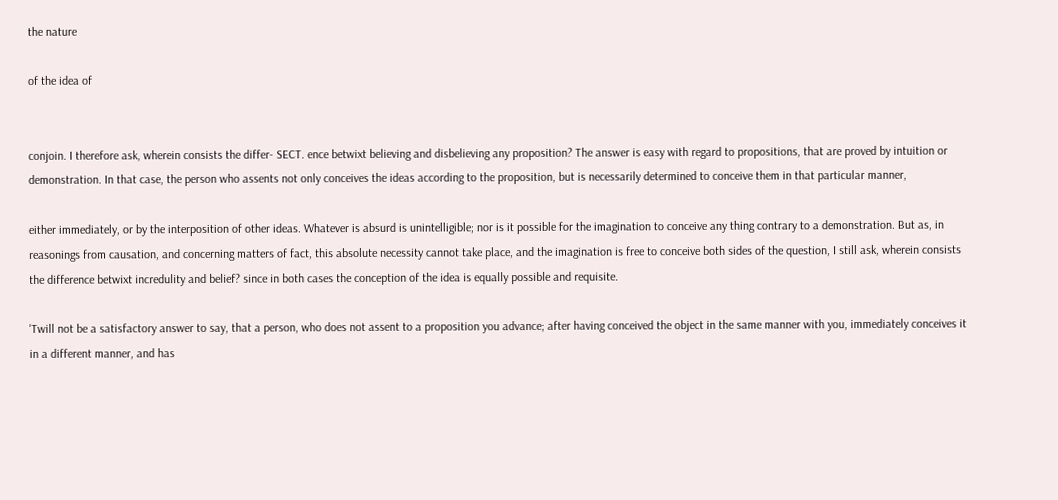the nature

of the idea of


conjoin. I therefore ask, wherein consists the differ- SECT. ence betwixt believing and disbelieving any proposition? The answer is easy with regard to propositions, that are proved by intuition or demonstration. In that case, the person who assents not only conceives the ideas according to the proposition, but is necessarily determined to conceive them in that particular manner,

either immediately, or by the interposition of other ideas. Whatever is absurd is unintelligible; nor is it possible for the imagination to conceive any thing contrary to a demonstration. But as, in reasonings from causation, and concerning matters of fact, this absolute necessity cannot take place, and the imagination is free to conceive both sides of the question, I still ask, wherein consists the difference betwixt incredulity and belief? since in both cases the conception of the idea is equally possible and requisite.

'Twill not be a satisfactory answer to say, that a person, who does not assent to a proposition you advance; after having conceived the object in the same manner with you, immediately conceives it in a different manner, and has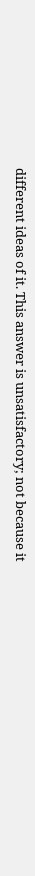different ideas of it. This answer is unsatisfactory; not because it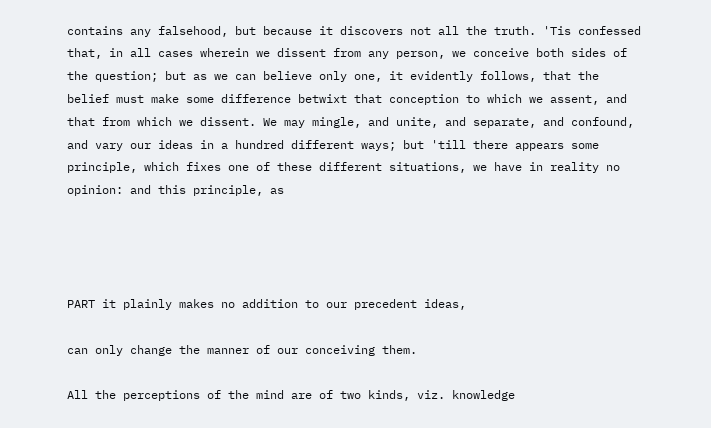contains any falsehood, but because it discovers not all the truth. 'Tis confessed that, in all cases wherein we dissent from any person, we conceive both sides of the question; but as we can believe only one, it evidently follows, that the belief must make some difference betwixt that conception to which we assent, and that from which we dissent. We may mingle, and unite, and separate, and confound, and vary our ideas in a hundred different ways; but 'till there appears some principle, which fixes one of these different situations, we have in reality no opinion: and this principle, as




PART it plainly makes no addition to our precedent ideas,

can only change the manner of our conceiving them.

All the perceptions of the mind are of two kinds, viz. knowledge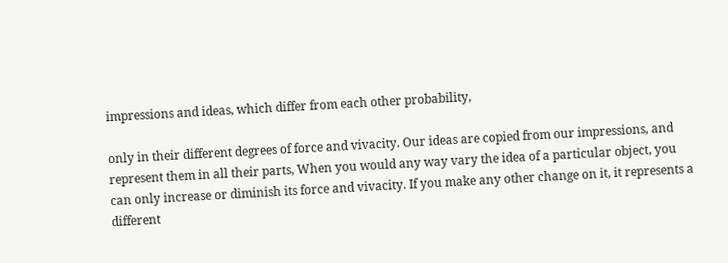impressions and ideas, which differ from each other probability,

only in their different degrees of force and vivacity. Our ideas are copied from our impressions, and represent them in all their parts, When you would any way vary the idea of a particular object, you can only increase or diminish its force and vivacity. If you make any other change on it, it represents a different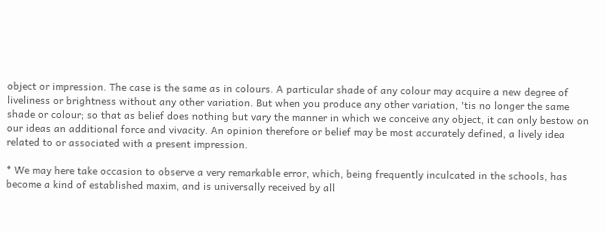object or impression. The case is the same as in colours. A particular shade of any colour may acquire a new degree of liveliness or brightness without any other variation. But when you produce any other variation, 'tis no longer the same shade or colour; so that as belief does nothing but vary the manner in which we conceive any object, it can only bestow on our ideas an additional force and vivacity. An opinion therefore or belief may be most accurately defined, a lively idea related to or associated with a present impression.

* We may here take occasion to observe a very remarkable error, which, being frequently inculcated in the schools, has become a kind of established maxim, and is universally received by all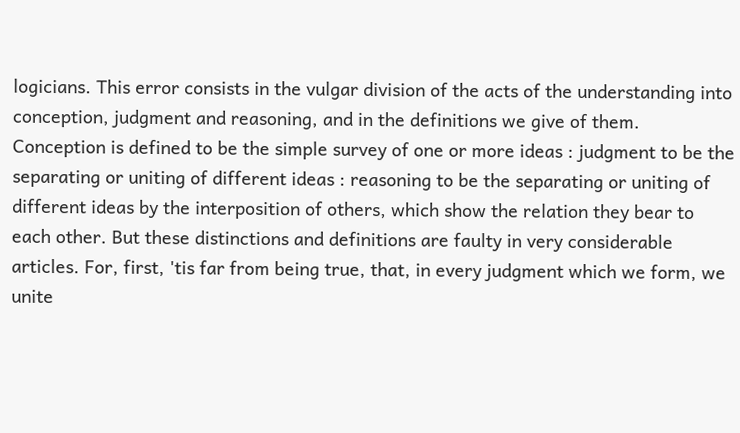logicians. This error consists in the vulgar division of the acts of the understanding into conception, judgment and reasoning, and in the definitions we give of them. Conception is defined to be the simple survey of one or more ideas : judgment to be the separating or uniting of different ideas : reasoning to be the separating or uniting of different ideas by the interposition of others, which show the relation they bear to each other. But these distinctions and definitions are faulty in very considerable articles. For, first, 'tis far from being true, that, in every judgment which we form, we unite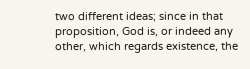two different ideas; since in that proposition, God is, or indeed any other, which regards existence, the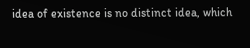idea of existence is no distinct idea, which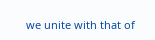we unite with that of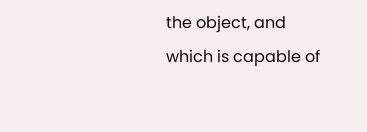the object, and which is capable of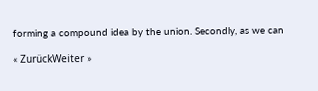forming a compound idea by the union. Secondly, as we can

« ZurückWeiter »